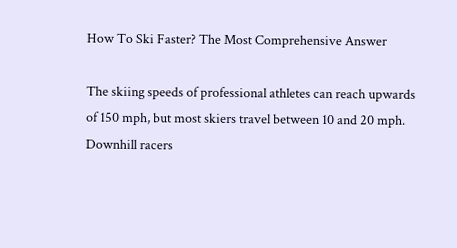How To Ski Faster? The Most Comprehensive Answer

The skiing speeds of professional athletes can reach upwards of 150 mph, but most skiers travel between 10 and 20 mph. Downhill racers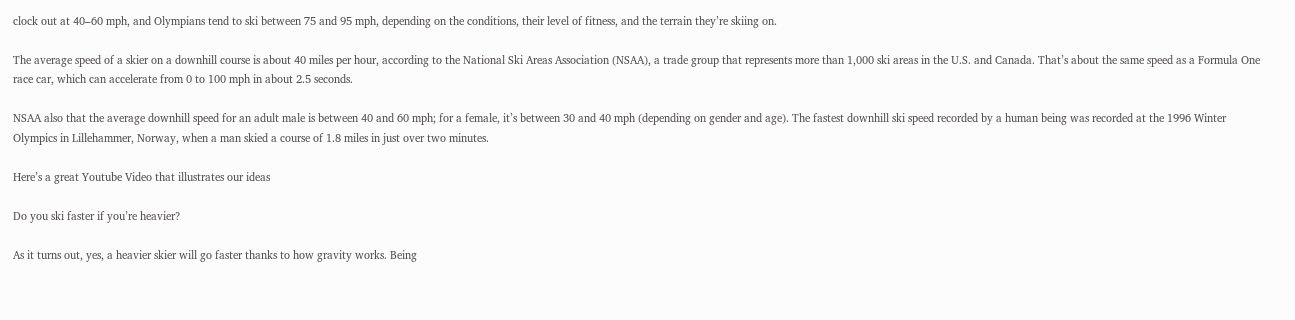clock out at 40–60 mph, and Olympians tend to ski between 75 and 95 mph, depending on the conditions, their level of fitness, and the terrain they’re skiing on.

The average speed of a skier on a downhill course is about 40 miles per hour, according to the National Ski Areas Association (NSAA), a trade group that represents more than 1,000 ski areas in the U.S. and Canada. That’s about the same speed as a Formula One race car, which can accelerate from 0 to 100 mph in about 2.5 seconds.

NSAA also that the average downhill speed for an adult male is between 40 and 60 mph; for a female, it’s between 30 and 40 mph (depending on gender and age). The fastest downhill ski speed recorded by a human being was recorded at the 1996 Winter Olympics in Lillehammer, Norway, when a man skied a course of 1.8 miles in just over two minutes.

Here’s a great Youtube Video that illustrates our ideas

Do you ski faster if you’re heavier?

As it turns out, yes, a heavier skier will go faster thanks to how gravity works. Being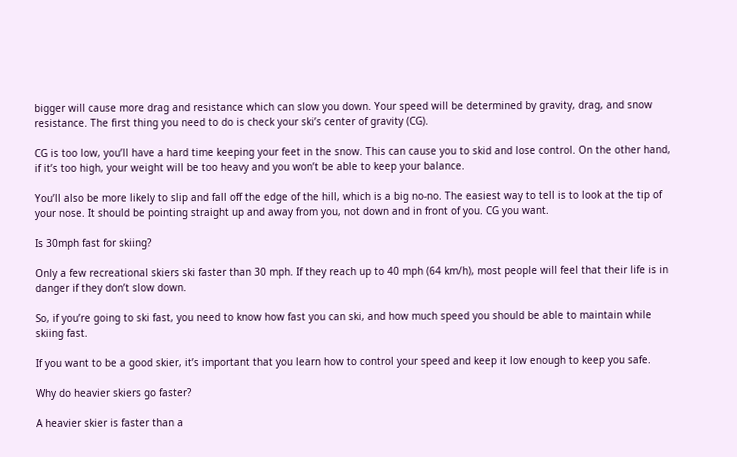bigger will cause more drag and resistance which can slow you down. Your speed will be determined by gravity, drag, and snow resistance. The first thing you need to do is check your ski’s center of gravity (CG).

CG is too low, you’ll have a hard time keeping your feet in the snow. This can cause you to skid and lose control. On the other hand, if it’s too high, your weight will be too heavy and you won’t be able to keep your balance.

You’ll also be more likely to slip and fall off the edge of the hill, which is a big no-no. The easiest way to tell is to look at the tip of your nose. It should be pointing straight up and away from you, not down and in front of you. CG you want.

Is 30mph fast for skiing?

Only a few recreational skiers ski faster than 30 mph. If they reach up to 40 mph (64 km/h), most people will feel that their life is in danger if they don’t slow down.

So, if you’re going to ski fast, you need to know how fast you can ski, and how much speed you should be able to maintain while skiing fast.

If you want to be a good skier, it’s important that you learn how to control your speed and keep it low enough to keep you safe.

Why do heavier skiers go faster?

A heavier skier is faster than a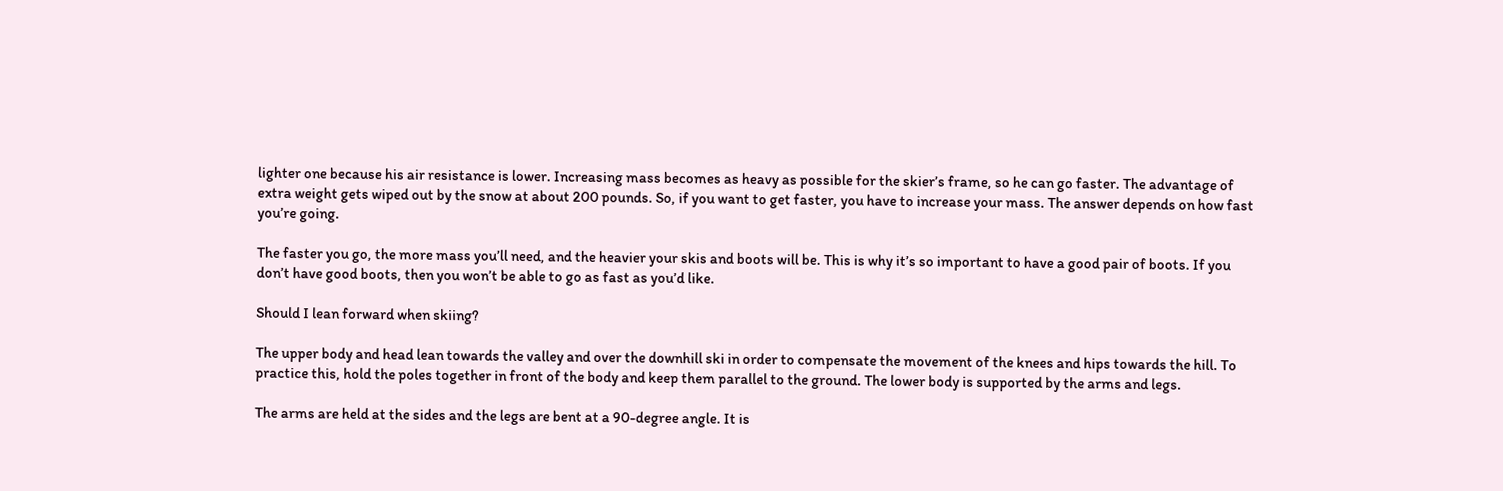lighter one because his air resistance is lower. Increasing mass becomes as heavy as possible for the skier’s frame, so he can go faster. The advantage of extra weight gets wiped out by the snow at about 200 pounds. So, if you want to get faster, you have to increase your mass. The answer depends on how fast you’re going.

The faster you go, the more mass you’ll need, and the heavier your skis and boots will be. This is why it’s so important to have a good pair of boots. If you don’t have good boots, then you won’t be able to go as fast as you’d like.

Should I lean forward when skiing?

The upper body and head lean towards the valley and over the downhill ski in order to compensate the movement of the knees and hips towards the hill. To practice this, hold the poles together in front of the body and keep them parallel to the ground. The lower body is supported by the arms and legs.

The arms are held at the sides and the legs are bent at a 90-degree angle. It is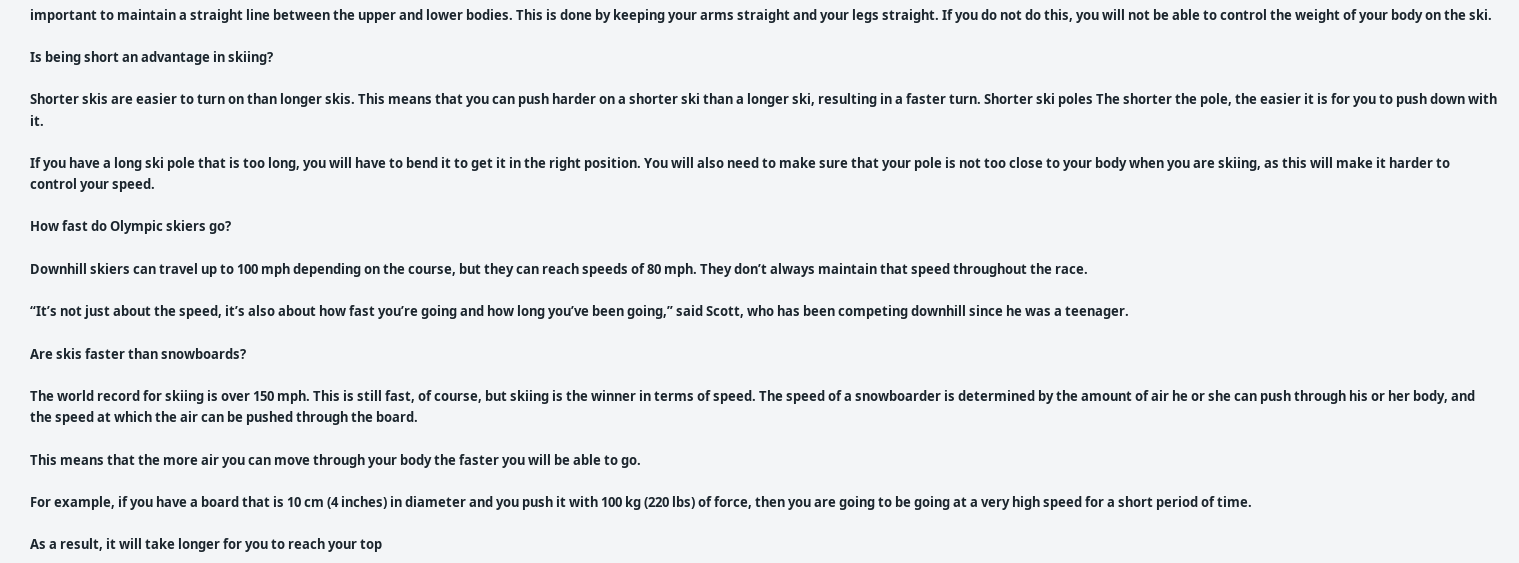important to maintain a straight line between the upper and lower bodies. This is done by keeping your arms straight and your legs straight. If you do not do this, you will not be able to control the weight of your body on the ski.

Is being short an advantage in skiing?

Shorter skis are easier to turn on than longer skis. This means that you can push harder on a shorter ski than a longer ski, resulting in a faster turn. Shorter ski poles The shorter the pole, the easier it is for you to push down with it.

If you have a long ski pole that is too long, you will have to bend it to get it in the right position. You will also need to make sure that your pole is not too close to your body when you are skiing, as this will make it harder to control your speed.

How fast do Olympic skiers go?

Downhill skiers can travel up to 100 mph depending on the course, but they can reach speeds of 80 mph. They don’t always maintain that speed throughout the race.

“It’s not just about the speed, it’s also about how fast you’re going and how long you’ve been going,” said Scott, who has been competing downhill since he was a teenager.

Are skis faster than snowboards?

The world record for skiing is over 150 mph. This is still fast, of course, but skiing is the winner in terms of speed. The speed of a snowboarder is determined by the amount of air he or she can push through his or her body, and the speed at which the air can be pushed through the board.

This means that the more air you can move through your body the faster you will be able to go.

For example, if you have a board that is 10 cm (4 inches) in diameter and you push it with 100 kg (220 lbs) of force, then you are going to be going at a very high speed for a short period of time.

As a result, it will take longer for you to reach your top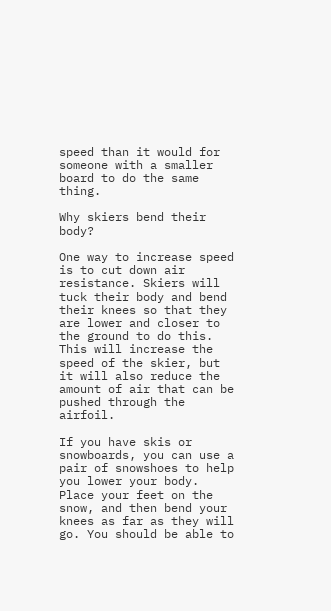speed than it would for someone with a smaller board to do the same thing.

Why skiers bend their body?

One way to increase speed is to cut down air resistance. Skiers will tuck their body and bend their knees so that they are lower and closer to the ground to do this. This will increase the speed of the skier, but it will also reduce the amount of air that can be pushed through the airfoil.

If you have skis or snowboards, you can use a pair of snowshoes to help you lower your body. Place your feet on the snow, and then bend your knees as far as they will go. You should be able to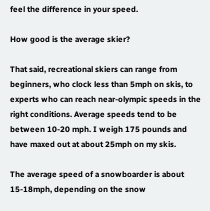feel the difference in your speed.

How good is the average skier?

That said, recreational skiers can range from beginners, who clock less than 5mph on skis, to experts who can reach near-olympic speeds in the right conditions. Average speeds tend to be between 10-20 mph. I weigh 175 pounds and have maxed out at about 25mph on my skis.

The average speed of a snowboarder is about 15-18mph, depending on the snow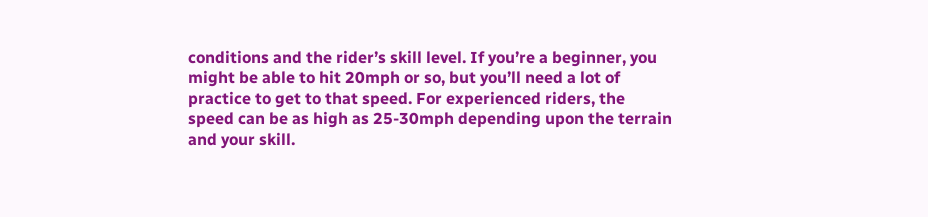conditions and the rider’s skill level. If you’re a beginner, you might be able to hit 20mph or so, but you’ll need a lot of practice to get to that speed. For experienced riders, the speed can be as high as 25-30mph depending upon the terrain and your skill.